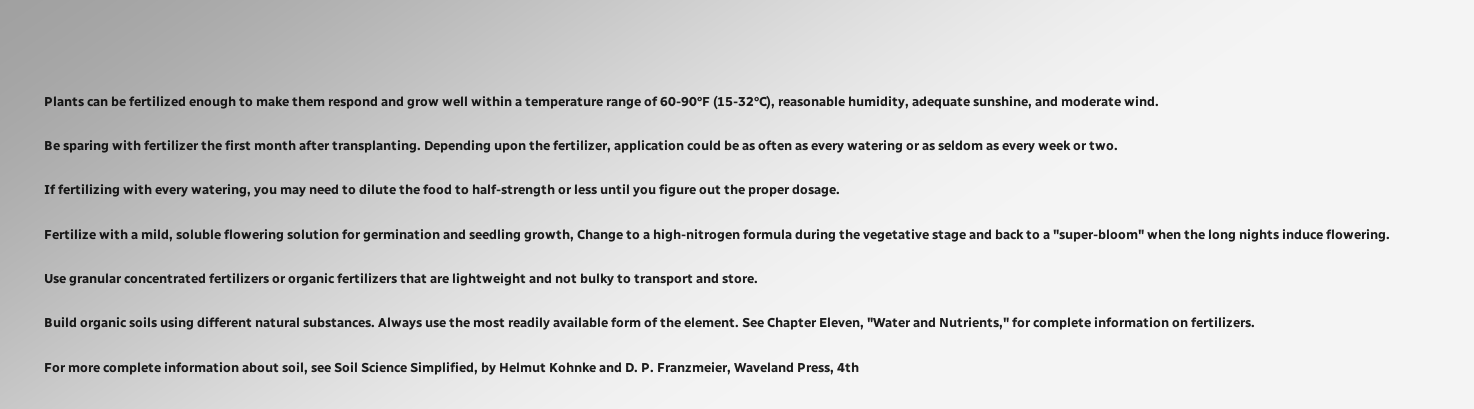Plants can be fertilized enough to make them respond and grow well within a temperature range of 60-90°F (15-32°C), reasonable humidity, adequate sunshine, and moderate wind.

Be sparing with fertilizer the first month after transplanting. Depending upon the fertilizer, application could be as often as every watering or as seldom as every week or two.

If fertilizing with every watering, you may need to dilute the food to half-strength or less until you figure out the proper dosage.

Fertilize with a mild, soluble flowering solution for germination and seedling growth, Change to a high-nitrogen formula during the vegetative stage and back to a "super-bloom" when the long nights induce flowering.

Use granular concentrated fertilizers or organic fertilizers that are lightweight and not bulky to transport and store.

Build organic soils using different natural substances. Always use the most readily available form of the element. See Chapter Eleven, "Water and Nutrients," for complete information on fertilizers.

For more complete information about soil, see Soil Science Simplified, by Helmut Kohnke and D. P. Franzmeier, Waveland Press, 4th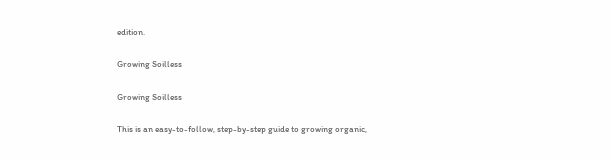edition.

Growing Soilless

Growing Soilless

This is an easy-to-follow, step-by-step guide to growing organic,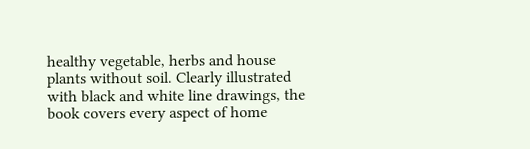healthy vegetable, herbs and house plants without soil. Clearly illustrated with black and white line drawings, the book covers every aspect of home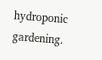hydroponic gardening.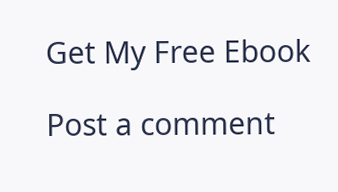Get My Free Ebook

Post a comment